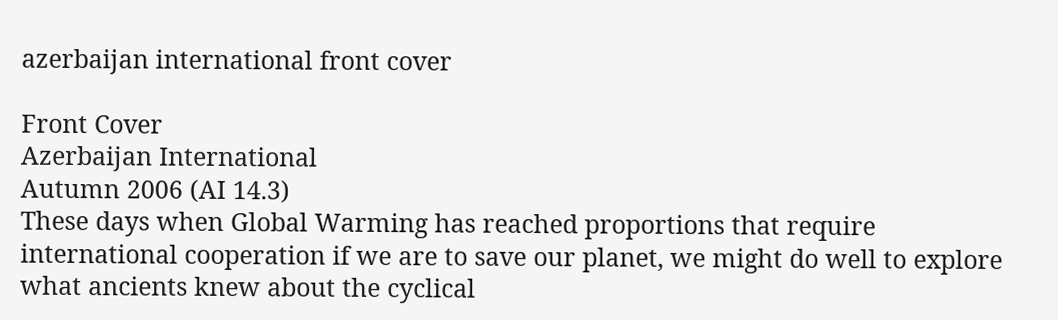azerbaijan international front cover

Front Cover
Azerbaijan International
Autumn 2006 (AI 14.3)
These days when Global Warming has reached proportions that require international cooperation if we are to save our planet, we might do well to explore what ancients knew about the cyclical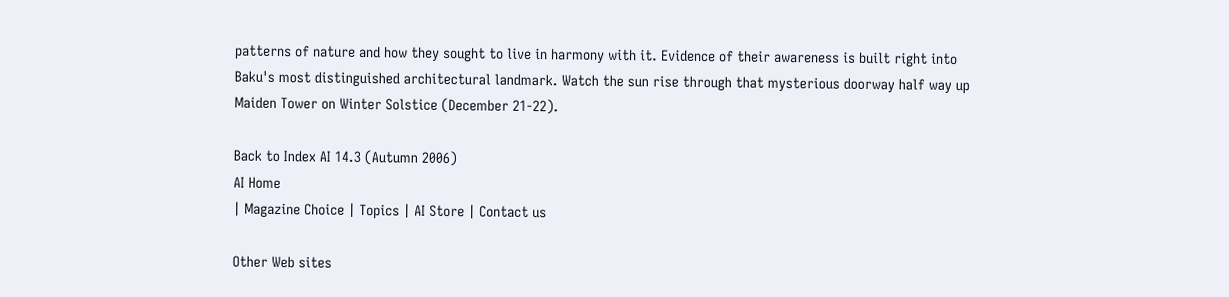patterns of nature and how they sought to live in harmony with it. Evidence of their awareness is built right into Baku's most distinguished architectural landmark. Watch the sun rise through that mysterious doorway half way up Maiden Tower on Winter Solstice (December 21-22).

Back to Index AI 14.3 (Autumn 2006)
AI Home
| Magazine Choice | Topics | AI Store | Contact us

Other Web sites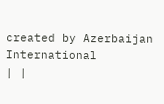created by Azerbaijan International
| |